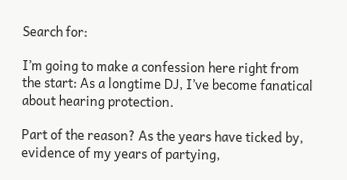Search for:

I’m going to make a confession here right from the start: As a longtime DJ, I’ve become fanatical about hearing protection.

Part of the reason? As the years have ticked by, evidence of my years of partying,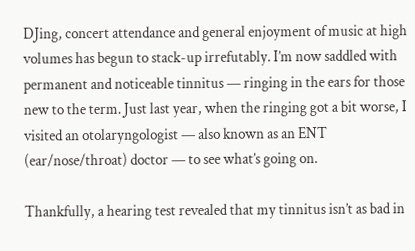DJing, concert attendance and general enjoyment of music at high volumes has begun to stack-up irrefutably. I’m now saddled with permanent and noticeable tinnitus — ringing in the ears for those new to the term. Just last year, when the ringing got a bit worse, I visited an otolaryngologist — also known as an ENT (ear/nose/throat) doctor — to see what’s going on.

Thankfully, a hearing test revealed that my tinnitus isn’t as bad in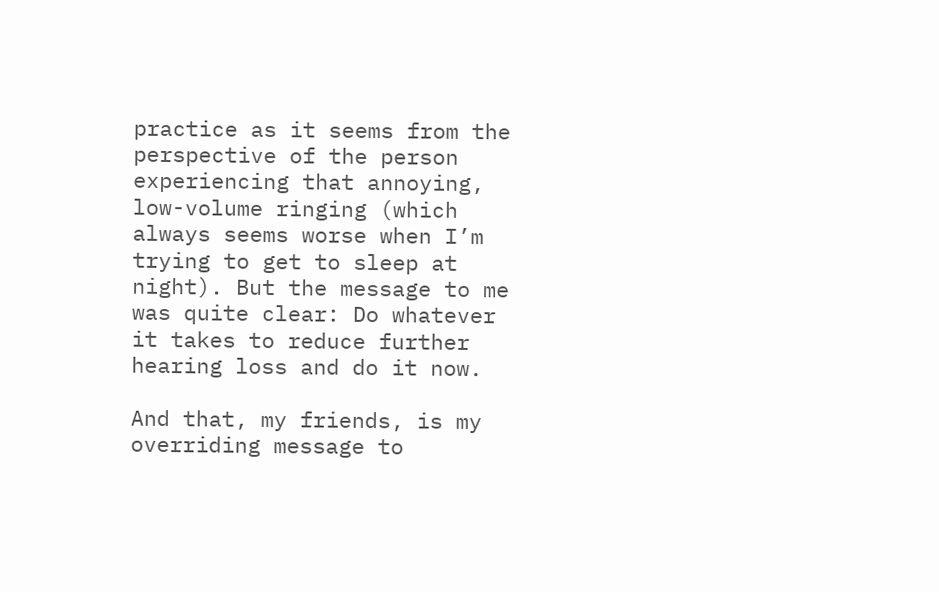practice as it seems from the perspective of the person experiencing that annoying, low-volume ringing (which always seems worse when I’m trying to get to sleep at night). But the message to me was quite clear: Do whatever it takes to reduce further hearing loss and do it now.

And that, my friends, is my overriding message to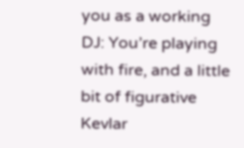you as a working DJ: You’re playing with fire, and a little bit of figurative Kevlar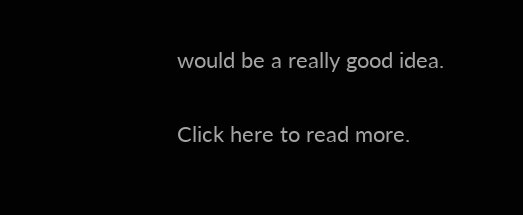would be a really good idea.

Click here to read more.